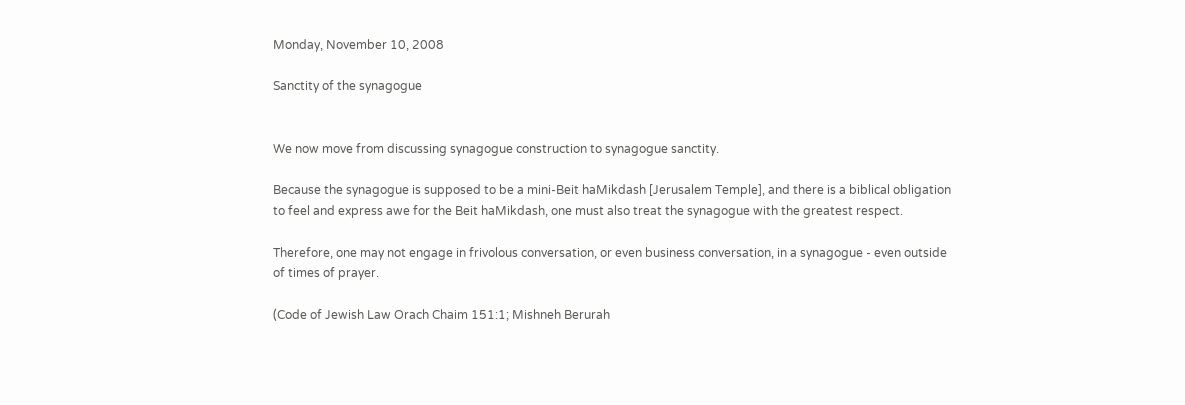Monday, November 10, 2008

Sanctity of the synagogue


We now move from discussing synagogue construction to synagogue sanctity.

Because the synagogue is supposed to be a mini-Beit haMikdash [Jerusalem Temple], and there is a biblical obligation to feel and express awe for the Beit haMikdash, one must also treat the synagogue with the greatest respect.

Therefore, one may not engage in frivolous conversation, or even business conversation, in a synagogue - even outside of times of prayer.

(Code of Jewish Law Orach Chaim 151:1; Mishneh Berurah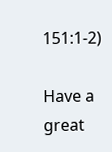151:1-2)

Have a great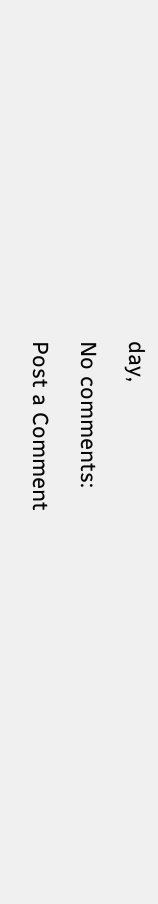day,

No comments:

Post a Comment